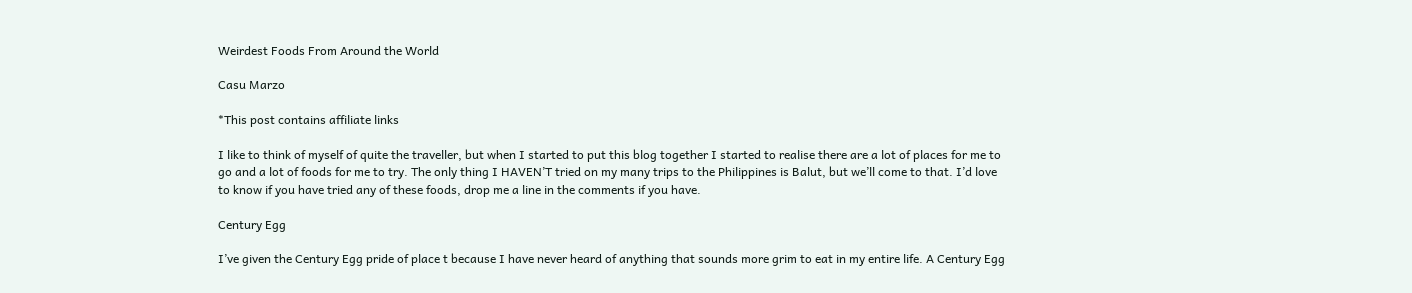Weirdest Foods From Around the World

Casu Marzo

*This post contains affiliate links

I like to think of myself of quite the traveller, but when I started to put this blog together I started to realise there are a lot of places for me to go and a lot of foods for me to try. The only thing I HAVEN’T tried on my many trips to the Philippines is Balut, but we’ll come to that. I’d love to know if you have tried any of these foods, drop me a line in the comments if you have.

Century Egg

I’ve given the Century Egg pride of place t because I have never heard of anything that sounds more grim to eat in my entire life. A Century Egg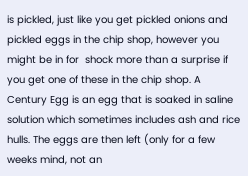is pickled, just like you get pickled onions and pickled eggs in the chip shop, however you might be in for  shock more than a surprise if you get one of these in the chip shop. A Century Egg is an egg that is soaked in saline solution which sometimes includes ash and rice hulls. The eggs are then left (only for a few weeks mind, not an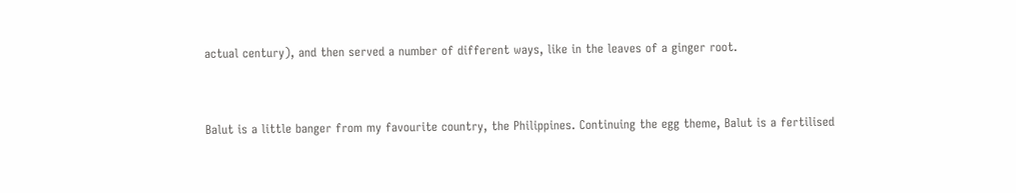actual century), and then served a number of different ways, like in the leaves of a ginger root.


Balut is a little banger from my favourite country, the Philippines. Continuing the egg theme, Balut is a fertilised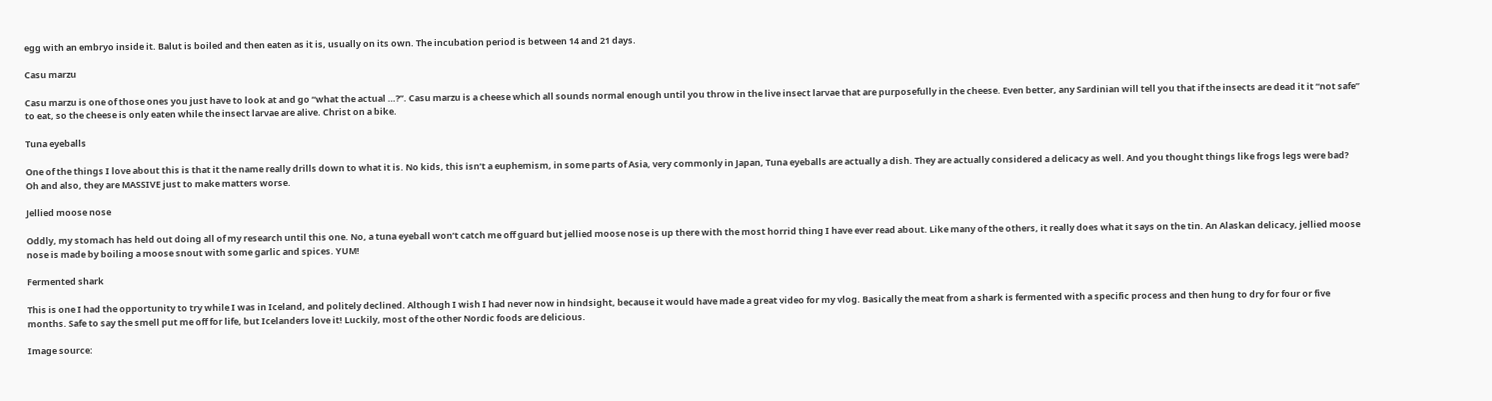egg with an embryo inside it. Balut is boiled and then eaten as it is, usually on its own. The incubation period is between 14 and 21 days.

Casu marzu

Casu marzu is one of those ones you just have to look at and go “what the actual …?”. Casu marzu is a cheese which all sounds normal enough until you throw in the live insect larvae that are purposefully in the cheese. Even better, any Sardinian will tell you that if the insects are dead it it “not safe” to eat, so the cheese is only eaten while the insect larvae are alive. Christ on a bike.

Tuna eyeballs

One of the things I love about this is that it the name really drills down to what it is. No kids, this isn’t a euphemism, in some parts of Asia, very commonly in Japan, Tuna eyeballs are actually a dish. They are actually considered a delicacy as well. And you thought things like frogs legs were bad? Oh and also, they are MASSIVE just to make matters worse.

Jellied moose nose

Oddly, my stomach has held out doing all of my research until this one. No, a tuna eyeball won’t catch me off guard but jellied moose nose is up there with the most horrid thing I have ever read about. Like many of the others, it really does what it says on the tin. An Alaskan delicacy, jellied moose nose is made by boiling a moose snout with some garlic and spices. YUM!

Fermented shark

This is one I had the opportunity to try while I was in Iceland, and politely declined. Although I wish I had never now in hindsight, because it would have made a great video for my vlog. Basically the meat from a shark is fermented with a specific process and then hung to dry for four or five months. Safe to say the smell put me off for life, but Icelanders love it! Luckily, most of the other Nordic foods are delicious.

Image source: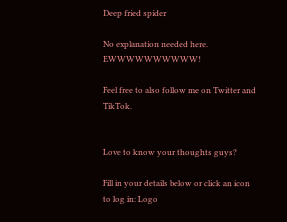Deep fried spider

No explanation needed here. EWWWWWWWWWW!

Feel free to also follow me on Twitter and TikTok.


Love to know your thoughts guys?

Fill in your details below or click an icon to log in: Logo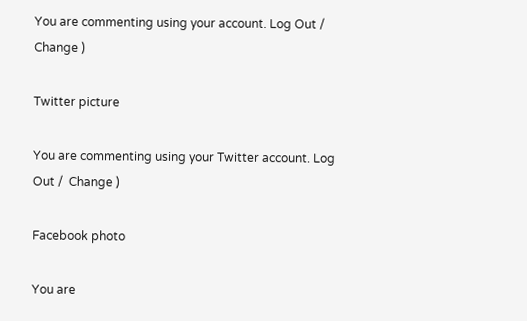You are commenting using your account. Log Out /  Change )

Twitter picture

You are commenting using your Twitter account. Log Out /  Change )

Facebook photo

You are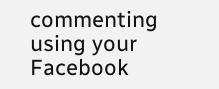commenting using your Facebook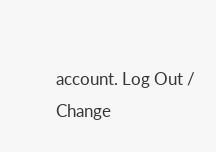account. Log Out /  Change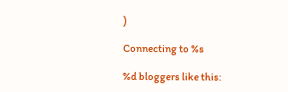)

Connecting to %s

%d bloggers like this: